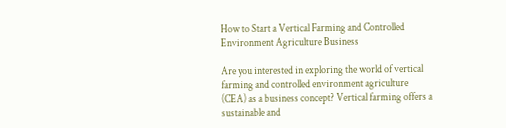How to Start a Vertical Farming and Controlled Environment Agriculture Business

Are you interested in exploring the world of vertical farming and controlled environment agriculture (CEA) as a business concept? Vertical farming offers a sustainable and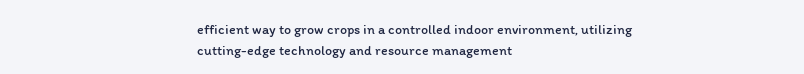efficient way to grow crops in a controlled indoor environment, utilizing cutting-edge technology and resource management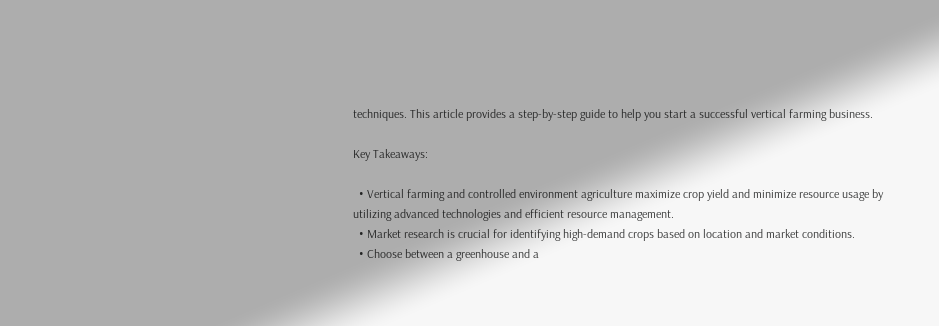techniques. This article provides a step-by-step guide to help you start a successful vertical farming business.

Key Takeaways:

  • Vertical farming and controlled environment agriculture maximize crop yield and minimize resource usage by utilizing advanced technologies and efficient resource management.
  • Market research is crucial for identifying high-demand crops based on location and market conditions.
  • Choose between a greenhouse and a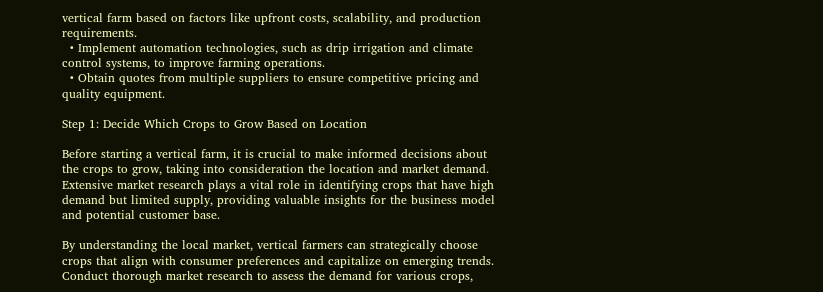vertical farm based on factors like upfront costs, scalability, and production requirements.
  • Implement automation technologies, such as drip irrigation and climate control systems, to improve farming operations.
  • Obtain quotes from multiple suppliers to ensure competitive pricing and quality equipment.

Step 1: Decide Which Crops to Grow Based on Location

Before starting a vertical farm, it is crucial to make informed decisions about the crops to grow, taking into consideration the location and market demand. Extensive market research plays a vital role in identifying crops that have high demand but limited supply, providing valuable insights for the business model and potential customer base.

By understanding the local market, vertical farmers can strategically choose crops that align with consumer preferences and capitalize on emerging trends. Conduct thorough market research to assess the demand for various crops,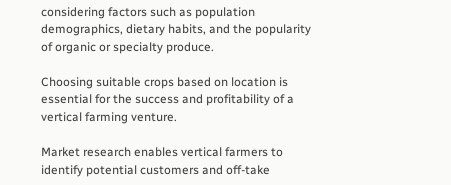considering factors such as population demographics, dietary habits, and the popularity of organic or specialty produce.

Choosing suitable crops based on location is essential for the success and profitability of a vertical farming venture.

Market research enables vertical farmers to identify potential customers and off-take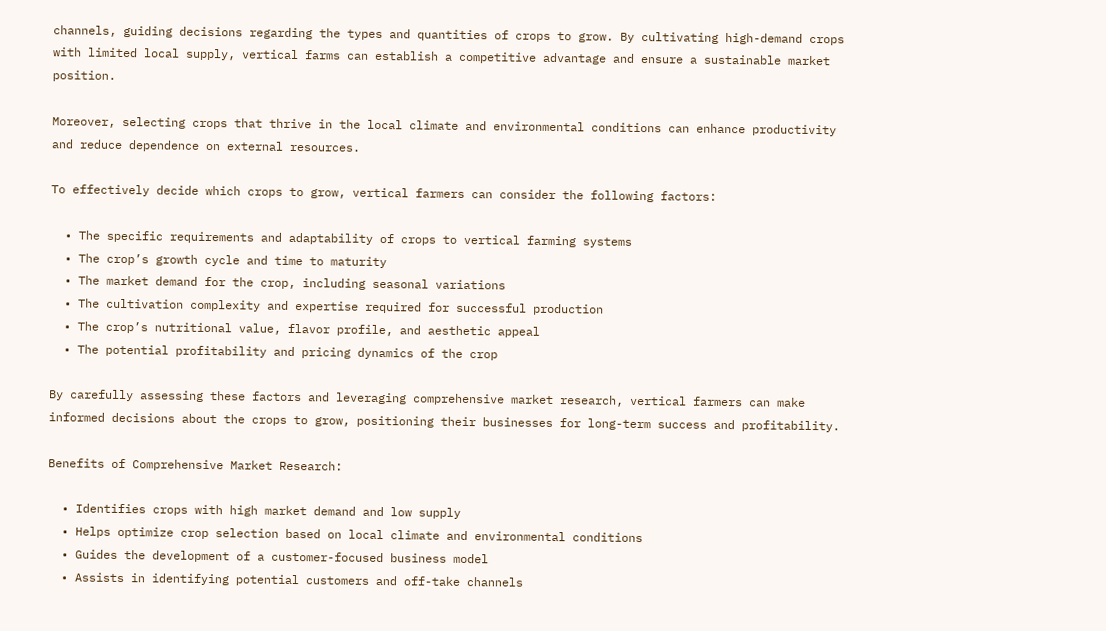channels, guiding decisions regarding the types and quantities of crops to grow. By cultivating high-demand crops with limited local supply, vertical farms can establish a competitive advantage and ensure a sustainable market position.

Moreover, selecting crops that thrive in the local climate and environmental conditions can enhance productivity and reduce dependence on external resources.

To effectively decide which crops to grow, vertical farmers can consider the following factors:

  • The specific requirements and adaptability of crops to vertical farming systems
  • The crop’s growth cycle and time to maturity
  • The market demand for the crop, including seasonal variations
  • The cultivation complexity and expertise required for successful production
  • The crop’s nutritional value, flavor profile, and aesthetic appeal
  • The potential profitability and pricing dynamics of the crop

By carefully assessing these factors and leveraging comprehensive market research, vertical farmers can make informed decisions about the crops to grow, positioning their businesses for long-term success and profitability.

Benefits of Comprehensive Market Research:

  • Identifies crops with high market demand and low supply
  • Helps optimize crop selection based on local climate and environmental conditions
  • Guides the development of a customer-focused business model
  • Assists in identifying potential customers and off-take channels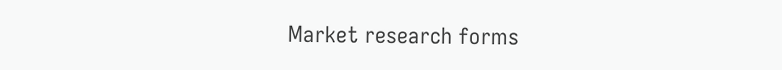Market research forms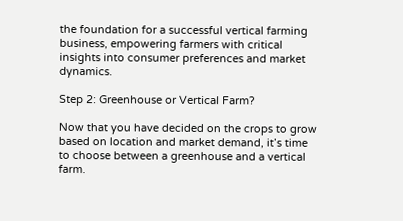the foundation for a successful vertical farming business, empowering farmers with critical insights into consumer preferences and market dynamics.

Step 2: Greenhouse or Vertical Farm?

Now that you have decided on the crops to grow based on location and market demand, it’s time to choose between a greenhouse and a vertical farm.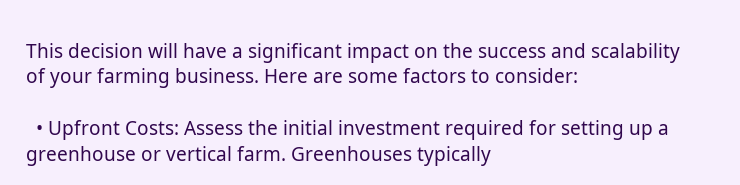This decision will have a significant impact on the success and scalability of your farming business. Here are some factors to consider:

  • Upfront Costs: Assess the initial investment required for setting up a greenhouse or vertical farm. Greenhouses typically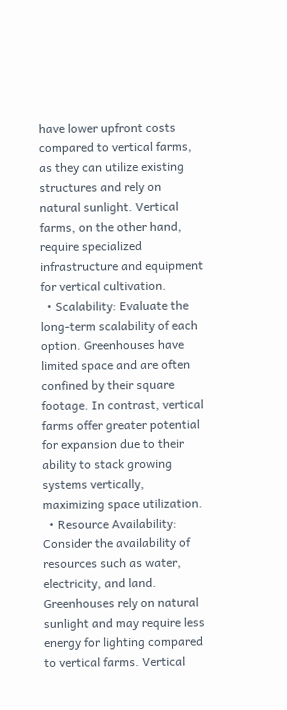have lower upfront costs compared to vertical farms, as they can utilize existing structures and rely on natural sunlight. Vertical farms, on the other hand, require specialized infrastructure and equipment for vertical cultivation.
  • Scalability: Evaluate the long-term scalability of each option. Greenhouses have limited space and are often confined by their square footage. In contrast, vertical farms offer greater potential for expansion due to their ability to stack growing systems vertically, maximizing space utilization.
  • Resource Availability: Consider the availability of resources such as water, electricity, and land. Greenhouses rely on natural sunlight and may require less energy for lighting compared to vertical farms. Vertical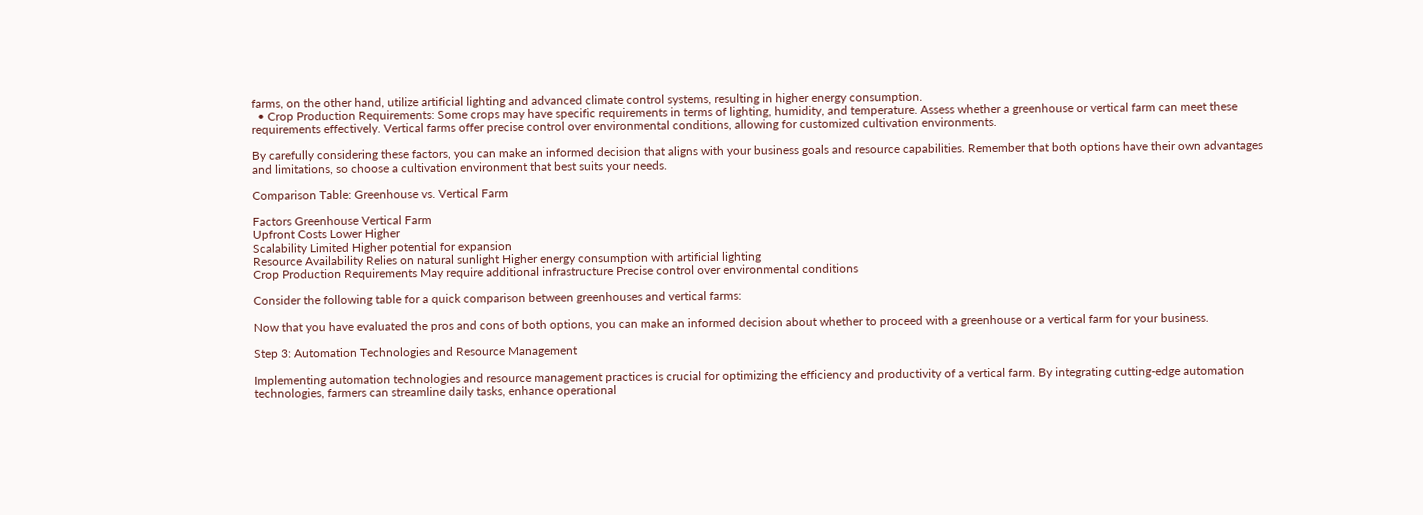farms, on the other hand, utilize artificial lighting and advanced climate control systems, resulting in higher energy consumption.
  • Crop Production Requirements: Some crops may have specific requirements in terms of lighting, humidity, and temperature. Assess whether a greenhouse or vertical farm can meet these requirements effectively. Vertical farms offer precise control over environmental conditions, allowing for customized cultivation environments.

By carefully considering these factors, you can make an informed decision that aligns with your business goals and resource capabilities. Remember that both options have their own advantages and limitations, so choose a cultivation environment that best suits your needs.

Comparison Table: Greenhouse vs. Vertical Farm

Factors Greenhouse Vertical Farm
Upfront Costs Lower Higher
Scalability Limited Higher potential for expansion
Resource Availability Relies on natural sunlight Higher energy consumption with artificial lighting
Crop Production Requirements May require additional infrastructure Precise control over environmental conditions

Consider the following table for a quick comparison between greenhouses and vertical farms:

Now that you have evaluated the pros and cons of both options, you can make an informed decision about whether to proceed with a greenhouse or a vertical farm for your business.

Step 3: Automation Technologies and Resource Management

Implementing automation technologies and resource management practices is crucial for optimizing the efficiency and productivity of a vertical farm. By integrating cutting-edge automation technologies, farmers can streamline daily tasks, enhance operational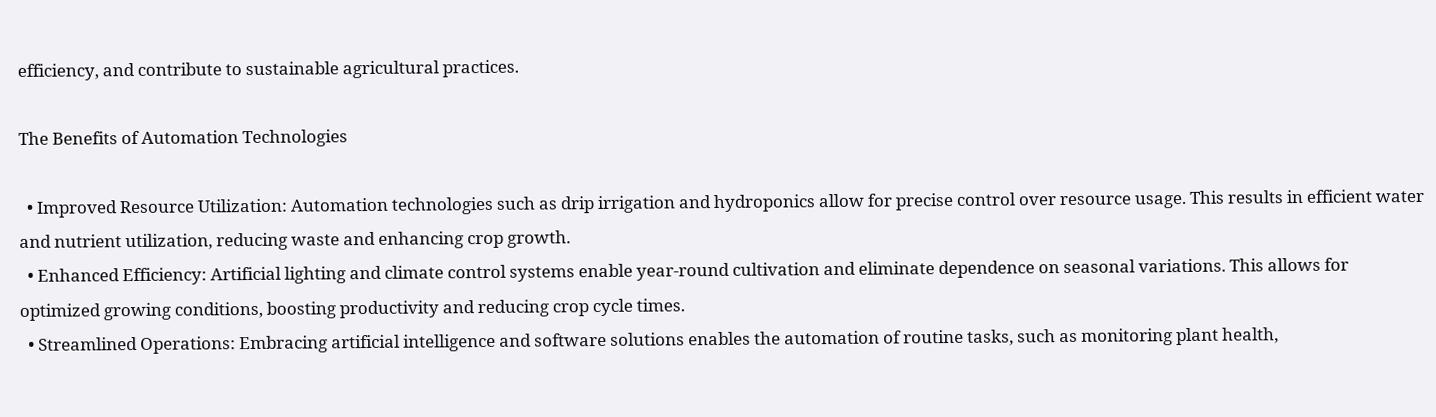efficiency, and contribute to sustainable agricultural practices.

The Benefits of Automation Technologies

  • Improved Resource Utilization: Automation technologies such as drip irrigation and hydroponics allow for precise control over resource usage. This results in efficient water and nutrient utilization, reducing waste and enhancing crop growth.
  • Enhanced Efficiency: Artificial lighting and climate control systems enable year-round cultivation and eliminate dependence on seasonal variations. This allows for optimized growing conditions, boosting productivity and reducing crop cycle times.
  • Streamlined Operations: Embracing artificial intelligence and software solutions enables the automation of routine tasks, such as monitoring plant health,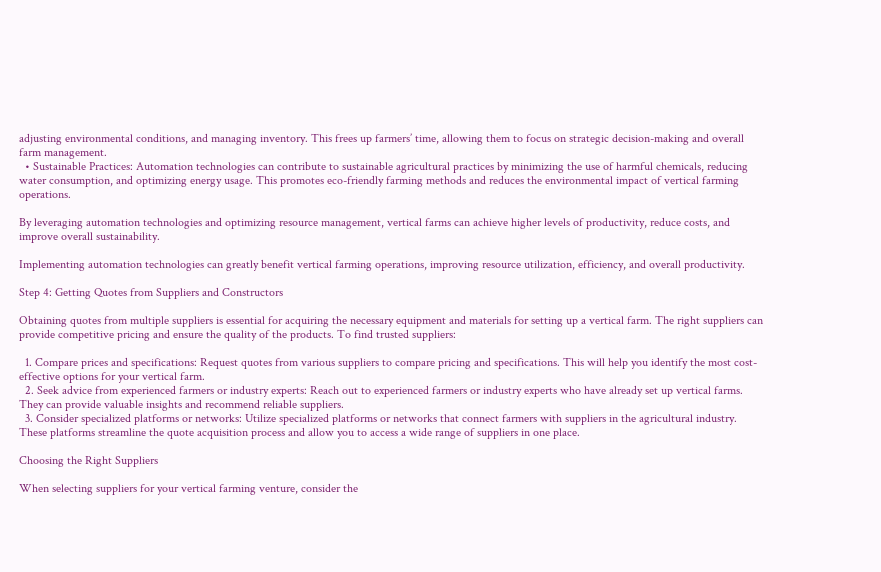adjusting environmental conditions, and managing inventory. This frees up farmers’ time, allowing them to focus on strategic decision-making and overall farm management.
  • Sustainable Practices: Automation technologies can contribute to sustainable agricultural practices by minimizing the use of harmful chemicals, reducing water consumption, and optimizing energy usage. This promotes eco-friendly farming methods and reduces the environmental impact of vertical farming operations.

By leveraging automation technologies and optimizing resource management, vertical farms can achieve higher levels of productivity, reduce costs, and improve overall sustainability.

Implementing automation technologies can greatly benefit vertical farming operations, improving resource utilization, efficiency, and overall productivity.

Step 4: Getting Quotes from Suppliers and Constructors

Obtaining quotes from multiple suppliers is essential for acquiring the necessary equipment and materials for setting up a vertical farm. The right suppliers can provide competitive pricing and ensure the quality of the products. To find trusted suppliers:

  1. Compare prices and specifications: Request quotes from various suppliers to compare pricing and specifications. This will help you identify the most cost-effective options for your vertical farm.
  2. Seek advice from experienced farmers or industry experts: Reach out to experienced farmers or industry experts who have already set up vertical farms. They can provide valuable insights and recommend reliable suppliers.
  3. Consider specialized platforms or networks: Utilize specialized platforms or networks that connect farmers with suppliers in the agricultural industry. These platforms streamline the quote acquisition process and allow you to access a wide range of suppliers in one place.

Choosing the Right Suppliers

When selecting suppliers for your vertical farming venture, consider the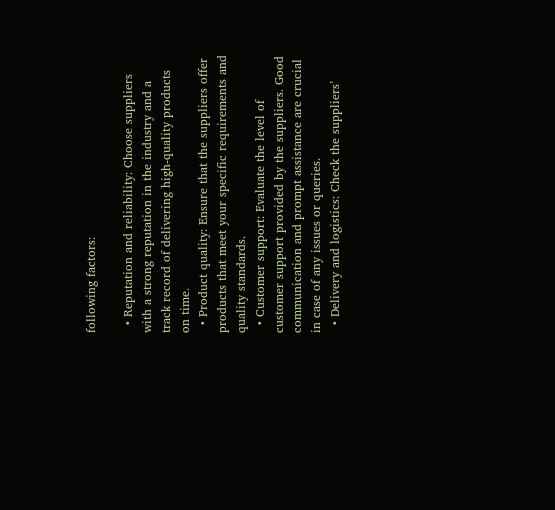following factors:

  • Reputation and reliability: Choose suppliers with a strong reputation in the industry and a track record of delivering high-quality products on time.
  • Product quality: Ensure that the suppliers offer products that meet your specific requirements and quality standards.
  • Customer support: Evaluate the level of customer support provided by the suppliers. Good communication and prompt assistance are crucial in case of any issues or queries.
  • Delivery and logistics: Check the suppliers’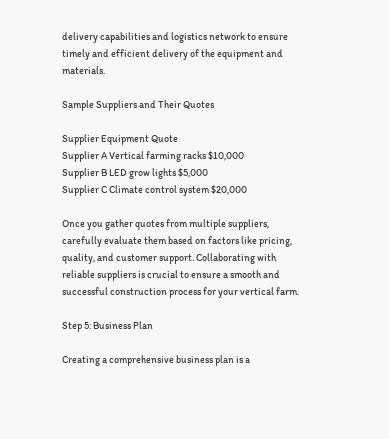delivery capabilities and logistics network to ensure timely and efficient delivery of the equipment and materials.

Sample Suppliers and Their Quotes

Supplier Equipment Quote
Supplier A Vertical farming racks $10,000
Supplier B LED grow lights $5,000
Supplier C Climate control system $20,000

Once you gather quotes from multiple suppliers, carefully evaluate them based on factors like pricing, quality, and customer support. Collaborating with reliable suppliers is crucial to ensure a smooth and successful construction process for your vertical farm.

Step 5: Business Plan

Creating a comprehensive business plan is a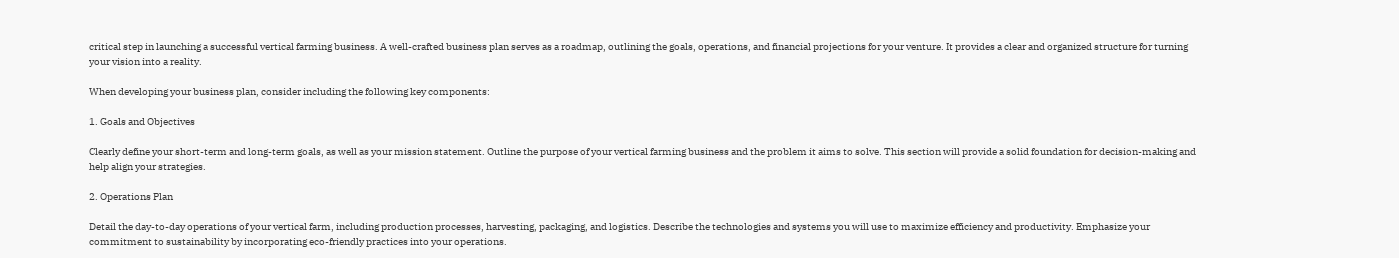critical step in launching a successful vertical farming business. A well-crafted business plan serves as a roadmap, outlining the goals, operations, and financial projections for your venture. It provides a clear and organized structure for turning your vision into a reality.

When developing your business plan, consider including the following key components:

1. Goals and Objectives

Clearly define your short-term and long-term goals, as well as your mission statement. Outline the purpose of your vertical farming business and the problem it aims to solve. This section will provide a solid foundation for decision-making and help align your strategies.

2. Operations Plan

Detail the day-to-day operations of your vertical farm, including production processes, harvesting, packaging, and logistics. Describe the technologies and systems you will use to maximize efficiency and productivity. Emphasize your commitment to sustainability by incorporating eco-friendly practices into your operations.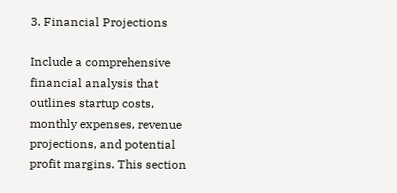3. Financial Projections

Include a comprehensive financial analysis that outlines startup costs, monthly expenses, revenue projections, and potential profit margins. This section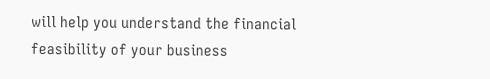will help you understand the financial feasibility of your business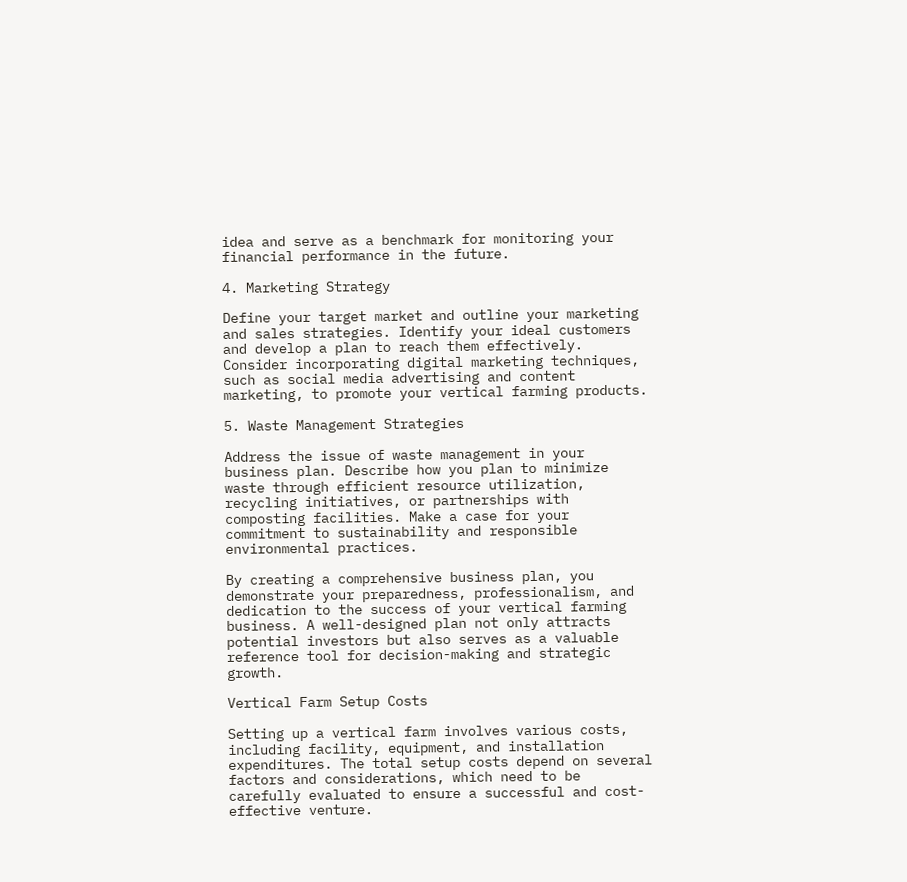idea and serve as a benchmark for monitoring your financial performance in the future.

4. Marketing Strategy

Define your target market and outline your marketing and sales strategies. Identify your ideal customers and develop a plan to reach them effectively. Consider incorporating digital marketing techniques, such as social media advertising and content marketing, to promote your vertical farming products.

5. Waste Management Strategies

Address the issue of waste management in your business plan. Describe how you plan to minimize waste through efficient resource utilization, recycling initiatives, or partnerships with composting facilities. Make a case for your commitment to sustainability and responsible environmental practices.

By creating a comprehensive business plan, you demonstrate your preparedness, professionalism, and dedication to the success of your vertical farming business. A well-designed plan not only attracts potential investors but also serves as a valuable reference tool for decision-making and strategic growth.

Vertical Farm Setup Costs

Setting up a vertical farm involves various costs, including facility, equipment, and installation expenditures. The total setup costs depend on several factors and considerations, which need to be carefully evaluated to ensure a successful and cost-effective venture.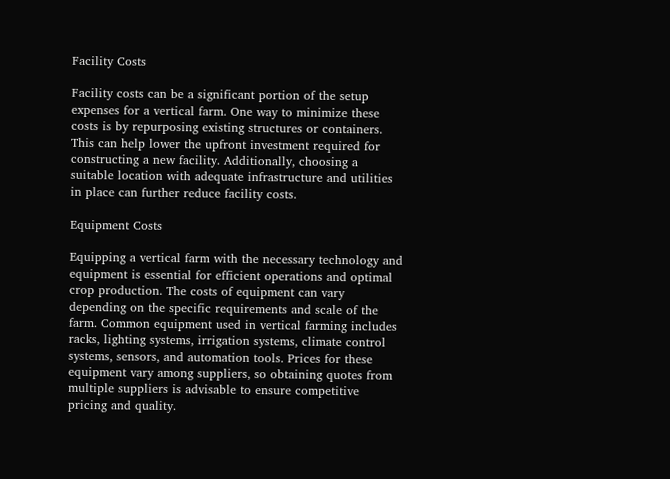Facility Costs

Facility costs can be a significant portion of the setup expenses for a vertical farm. One way to minimize these costs is by repurposing existing structures or containers. This can help lower the upfront investment required for constructing a new facility. Additionally, choosing a suitable location with adequate infrastructure and utilities in place can further reduce facility costs.

Equipment Costs

Equipping a vertical farm with the necessary technology and equipment is essential for efficient operations and optimal crop production. The costs of equipment can vary depending on the specific requirements and scale of the farm. Common equipment used in vertical farming includes racks, lighting systems, irrigation systems, climate control systems, sensors, and automation tools. Prices for these equipment vary among suppliers, so obtaining quotes from multiple suppliers is advisable to ensure competitive pricing and quality.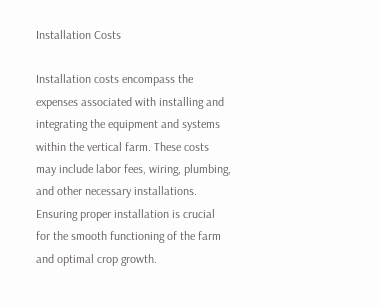Installation Costs

Installation costs encompass the expenses associated with installing and integrating the equipment and systems within the vertical farm. These costs may include labor fees, wiring, plumbing, and other necessary installations. Ensuring proper installation is crucial for the smooth functioning of the farm and optimal crop growth.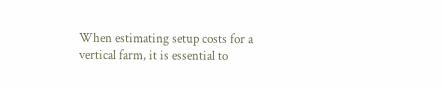When estimating setup costs for a vertical farm, it is essential to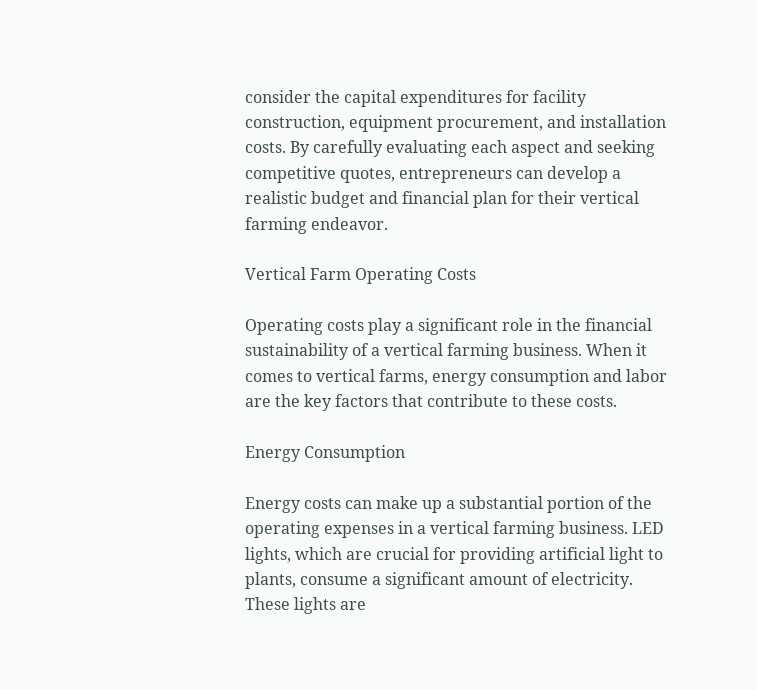consider the capital expenditures for facility construction, equipment procurement, and installation costs. By carefully evaluating each aspect and seeking competitive quotes, entrepreneurs can develop a realistic budget and financial plan for their vertical farming endeavor.

Vertical Farm Operating Costs

Operating costs play a significant role in the financial sustainability of a vertical farming business. When it comes to vertical farms, energy consumption and labor are the key factors that contribute to these costs.

Energy Consumption

Energy costs can make up a substantial portion of the operating expenses in a vertical farming business. LED lights, which are crucial for providing artificial light to plants, consume a significant amount of electricity. These lights are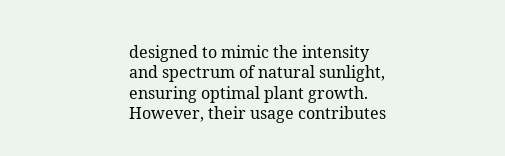designed to mimic the intensity and spectrum of natural sunlight, ensuring optimal plant growth. However, their usage contributes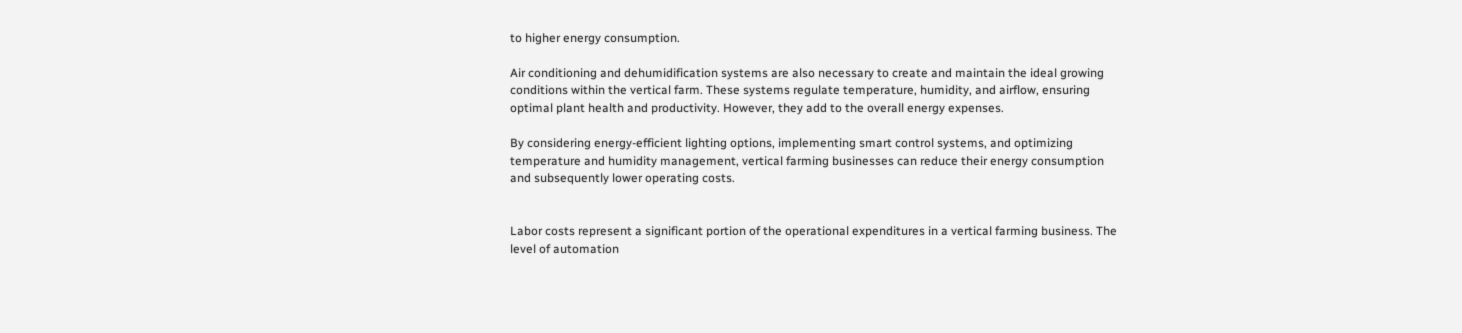to higher energy consumption.

Air conditioning and dehumidification systems are also necessary to create and maintain the ideal growing conditions within the vertical farm. These systems regulate temperature, humidity, and airflow, ensuring optimal plant health and productivity. However, they add to the overall energy expenses.

By considering energy-efficient lighting options, implementing smart control systems, and optimizing temperature and humidity management, vertical farming businesses can reduce their energy consumption and subsequently lower operating costs.


Labor costs represent a significant portion of the operational expenditures in a vertical farming business. The level of automation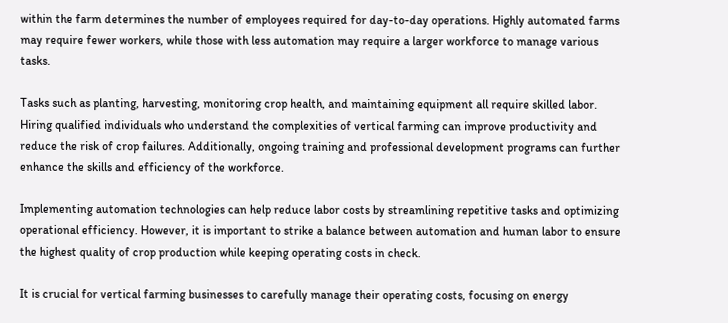within the farm determines the number of employees required for day-to-day operations. Highly automated farms may require fewer workers, while those with less automation may require a larger workforce to manage various tasks.

Tasks such as planting, harvesting, monitoring crop health, and maintaining equipment all require skilled labor. Hiring qualified individuals who understand the complexities of vertical farming can improve productivity and reduce the risk of crop failures. Additionally, ongoing training and professional development programs can further enhance the skills and efficiency of the workforce.

Implementing automation technologies can help reduce labor costs by streamlining repetitive tasks and optimizing operational efficiency. However, it is important to strike a balance between automation and human labor to ensure the highest quality of crop production while keeping operating costs in check.

It is crucial for vertical farming businesses to carefully manage their operating costs, focusing on energy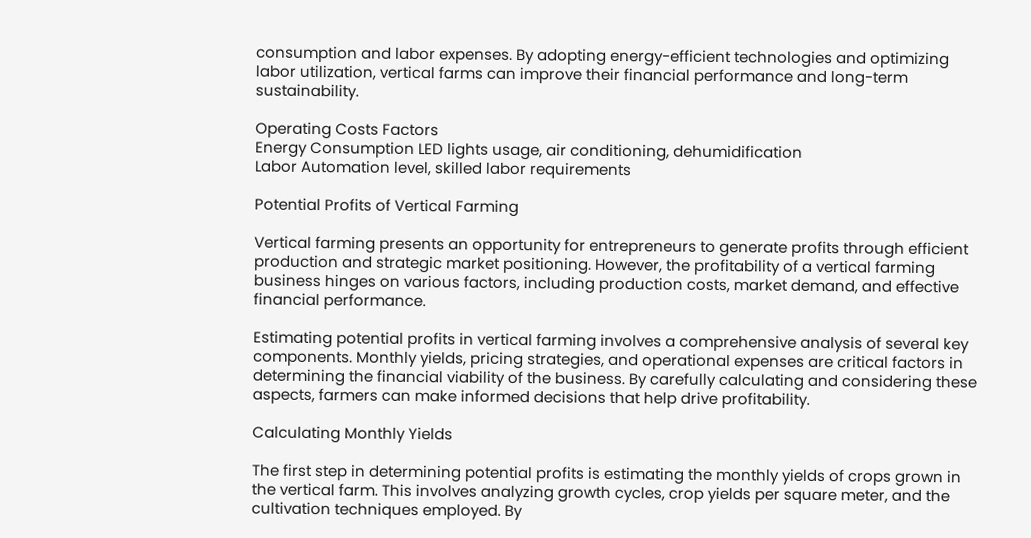consumption and labor expenses. By adopting energy-efficient technologies and optimizing labor utilization, vertical farms can improve their financial performance and long-term sustainability.

Operating Costs Factors
Energy Consumption LED lights usage, air conditioning, dehumidification
Labor Automation level, skilled labor requirements

Potential Profits of Vertical Farming

Vertical farming presents an opportunity for entrepreneurs to generate profits through efficient production and strategic market positioning. However, the profitability of a vertical farming business hinges on various factors, including production costs, market demand, and effective financial performance.

Estimating potential profits in vertical farming involves a comprehensive analysis of several key components. Monthly yields, pricing strategies, and operational expenses are critical factors in determining the financial viability of the business. By carefully calculating and considering these aspects, farmers can make informed decisions that help drive profitability.

Calculating Monthly Yields

The first step in determining potential profits is estimating the monthly yields of crops grown in the vertical farm. This involves analyzing growth cycles, crop yields per square meter, and the cultivation techniques employed. By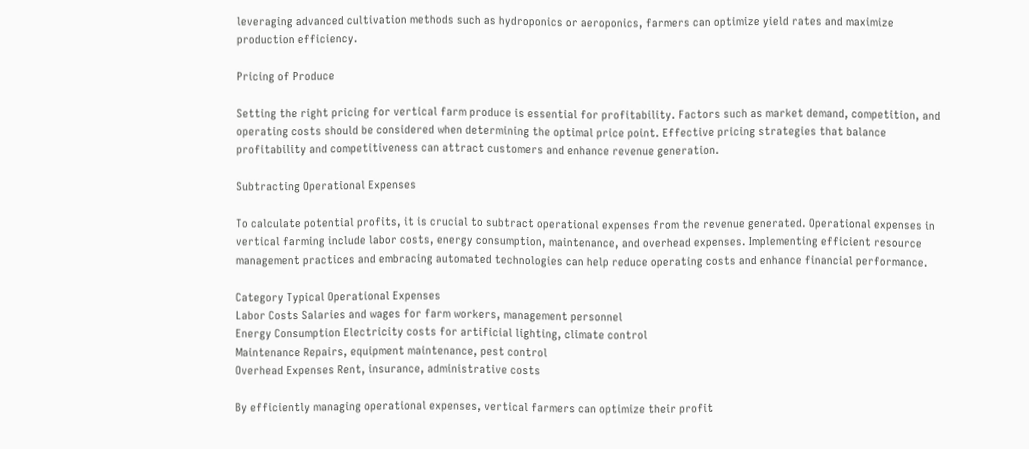leveraging advanced cultivation methods such as hydroponics or aeroponics, farmers can optimize yield rates and maximize production efficiency.

Pricing of Produce

Setting the right pricing for vertical farm produce is essential for profitability. Factors such as market demand, competition, and operating costs should be considered when determining the optimal price point. Effective pricing strategies that balance profitability and competitiveness can attract customers and enhance revenue generation.

Subtracting Operational Expenses

To calculate potential profits, it is crucial to subtract operational expenses from the revenue generated. Operational expenses in vertical farming include labor costs, energy consumption, maintenance, and overhead expenses. Implementing efficient resource management practices and embracing automated technologies can help reduce operating costs and enhance financial performance.

Category Typical Operational Expenses
Labor Costs Salaries and wages for farm workers, management personnel
Energy Consumption Electricity costs for artificial lighting, climate control
Maintenance Repairs, equipment maintenance, pest control
Overhead Expenses Rent, insurance, administrative costs

By efficiently managing operational expenses, vertical farmers can optimize their profit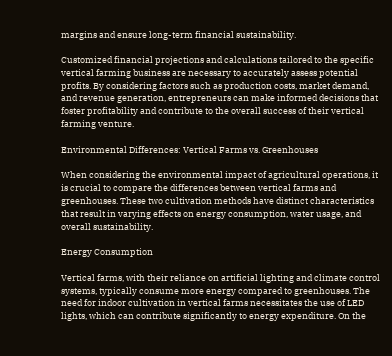margins and ensure long-term financial sustainability.

Customized financial projections and calculations tailored to the specific vertical farming business are necessary to accurately assess potential profits. By considering factors such as production costs, market demand, and revenue generation, entrepreneurs can make informed decisions that foster profitability and contribute to the overall success of their vertical farming venture.

Environmental Differences: Vertical Farms vs. Greenhouses

When considering the environmental impact of agricultural operations, it is crucial to compare the differences between vertical farms and greenhouses. These two cultivation methods have distinct characteristics that result in varying effects on energy consumption, water usage, and overall sustainability.

Energy Consumption

Vertical farms, with their reliance on artificial lighting and climate control systems, typically consume more energy compared to greenhouses. The need for indoor cultivation in vertical farms necessitates the use of LED lights, which can contribute significantly to energy expenditure. On the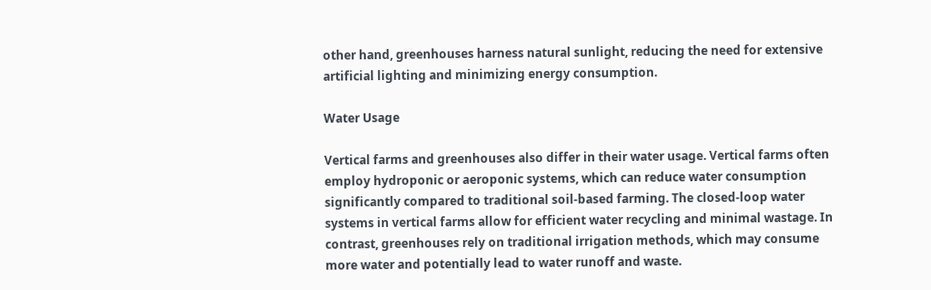other hand, greenhouses harness natural sunlight, reducing the need for extensive artificial lighting and minimizing energy consumption.

Water Usage

Vertical farms and greenhouses also differ in their water usage. Vertical farms often employ hydroponic or aeroponic systems, which can reduce water consumption significantly compared to traditional soil-based farming. The closed-loop water systems in vertical farms allow for efficient water recycling and minimal wastage. In contrast, greenhouses rely on traditional irrigation methods, which may consume more water and potentially lead to water runoff and waste.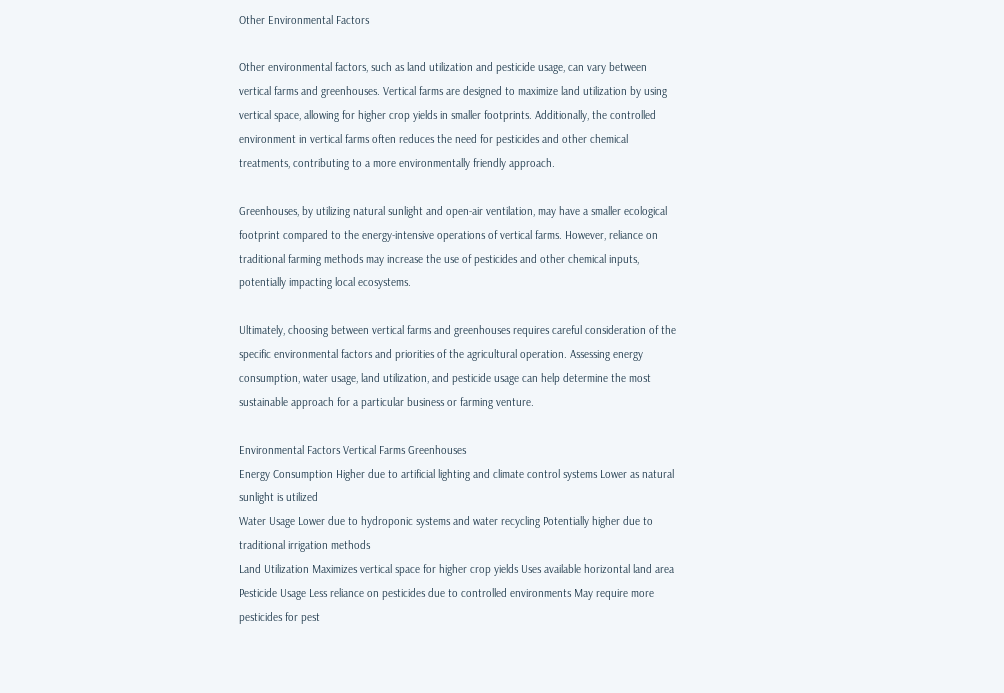Other Environmental Factors

Other environmental factors, such as land utilization and pesticide usage, can vary between vertical farms and greenhouses. Vertical farms are designed to maximize land utilization by using vertical space, allowing for higher crop yields in smaller footprints. Additionally, the controlled environment in vertical farms often reduces the need for pesticides and other chemical treatments, contributing to a more environmentally friendly approach.

Greenhouses, by utilizing natural sunlight and open-air ventilation, may have a smaller ecological footprint compared to the energy-intensive operations of vertical farms. However, reliance on traditional farming methods may increase the use of pesticides and other chemical inputs, potentially impacting local ecosystems.

Ultimately, choosing between vertical farms and greenhouses requires careful consideration of the specific environmental factors and priorities of the agricultural operation. Assessing energy consumption, water usage, land utilization, and pesticide usage can help determine the most sustainable approach for a particular business or farming venture.

Environmental Factors Vertical Farms Greenhouses
Energy Consumption Higher due to artificial lighting and climate control systems Lower as natural sunlight is utilized
Water Usage Lower due to hydroponic systems and water recycling Potentially higher due to traditional irrigation methods
Land Utilization Maximizes vertical space for higher crop yields Uses available horizontal land area
Pesticide Usage Less reliance on pesticides due to controlled environments May require more pesticides for pest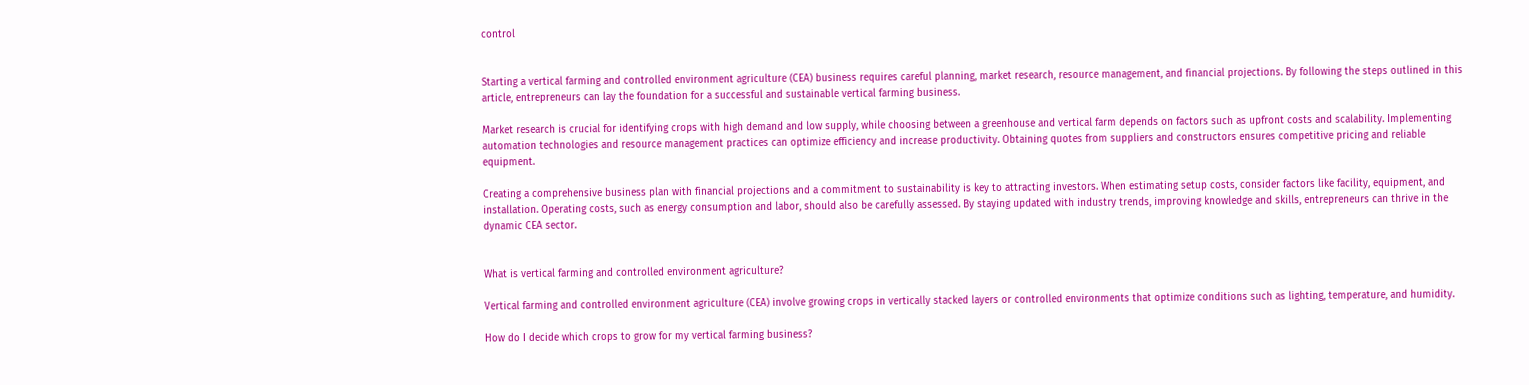control


Starting a vertical farming and controlled environment agriculture (CEA) business requires careful planning, market research, resource management, and financial projections. By following the steps outlined in this article, entrepreneurs can lay the foundation for a successful and sustainable vertical farming business.

Market research is crucial for identifying crops with high demand and low supply, while choosing between a greenhouse and vertical farm depends on factors such as upfront costs and scalability. Implementing automation technologies and resource management practices can optimize efficiency and increase productivity. Obtaining quotes from suppliers and constructors ensures competitive pricing and reliable equipment.

Creating a comprehensive business plan with financial projections and a commitment to sustainability is key to attracting investors. When estimating setup costs, consider factors like facility, equipment, and installation. Operating costs, such as energy consumption and labor, should also be carefully assessed. By staying updated with industry trends, improving knowledge and skills, entrepreneurs can thrive in the dynamic CEA sector.


What is vertical farming and controlled environment agriculture?

Vertical farming and controlled environment agriculture (CEA) involve growing crops in vertically stacked layers or controlled environments that optimize conditions such as lighting, temperature, and humidity.

How do I decide which crops to grow for my vertical farming business?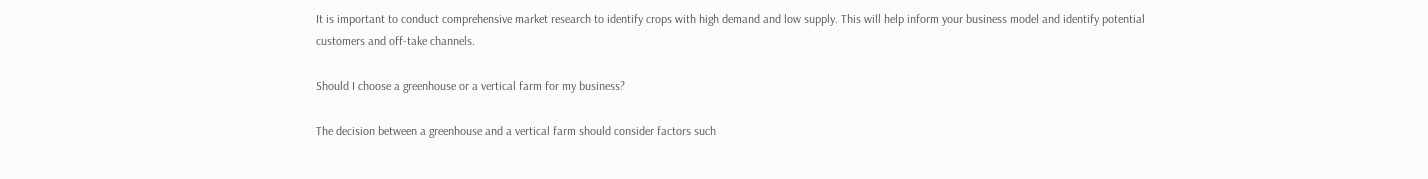It is important to conduct comprehensive market research to identify crops with high demand and low supply. This will help inform your business model and identify potential customers and off-take channels.

Should I choose a greenhouse or a vertical farm for my business?

The decision between a greenhouse and a vertical farm should consider factors such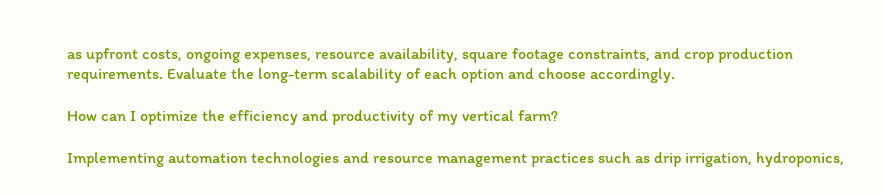as upfront costs, ongoing expenses, resource availability, square footage constraints, and crop production requirements. Evaluate the long-term scalability of each option and choose accordingly.

How can I optimize the efficiency and productivity of my vertical farm?

Implementing automation technologies and resource management practices such as drip irrigation, hydroponics,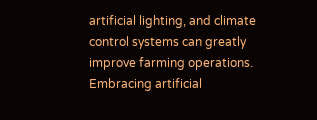artificial lighting, and climate control systems can greatly improve farming operations. Embracing artificial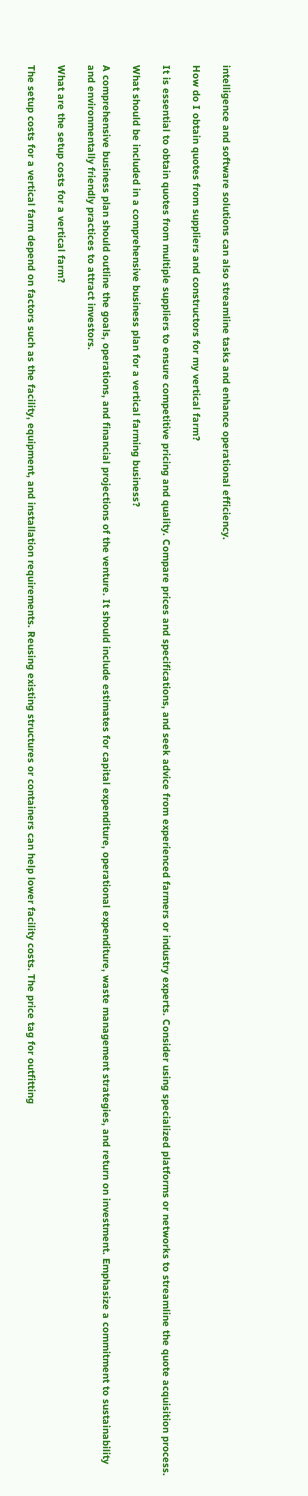intelligence and software solutions can also streamline tasks and enhance operational efficiency.

How do I obtain quotes from suppliers and constructors for my vertical farm?

It is essential to obtain quotes from multiple suppliers to ensure competitive pricing and quality. Compare prices and specifications, and seek advice from experienced farmers or industry experts. Consider using specialized platforms or networks to streamline the quote acquisition process.

What should be included in a comprehensive business plan for a vertical farming business?

A comprehensive business plan should outline the goals, operations, and financial projections of the venture. It should include estimates for capital expenditure, operational expenditure, waste management strategies, and return on investment. Emphasize a commitment to sustainability and environmentally friendly practices to attract investors.

What are the setup costs for a vertical farm?

The setup costs for a vertical farm depend on factors such as the facility, equipment, and installation requirements. Reusing existing structures or containers can help lower facility costs. The price tag for outfitting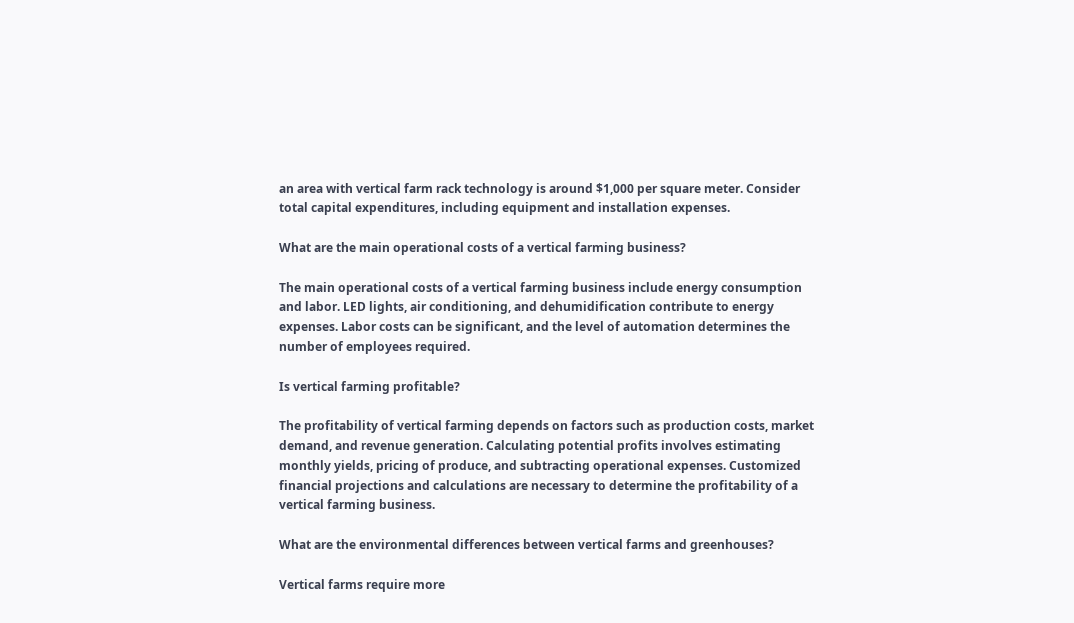an area with vertical farm rack technology is around $1,000 per square meter. Consider total capital expenditures, including equipment and installation expenses.

What are the main operational costs of a vertical farming business?

The main operational costs of a vertical farming business include energy consumption and labor. LED lights, air conditioning, and dehumidification contribute to energy expenses. Labor costs can be significant, and the level of automation determines the number of employees required.

Is vertical farming profitable?

The profitability of vertical farming depends on factors such as production costs, market demand, and revenue generation. Calculating potential profits involves estimating monthly yields, pricing of produce, and subtracting operational expenses. Customized financial projections and calculations are necessary to determine the profitability of a vertical farming business.

What are the environmental differences between vertical farms and greenhouses?

Vertical farms require more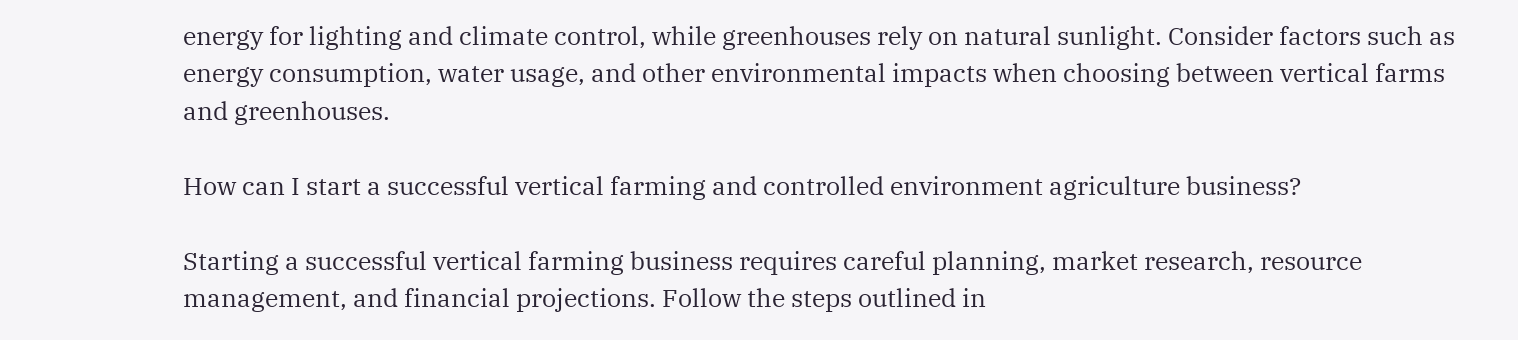energy for lighting and climate control, while greenhouses rely on natural sunlight. Consider factors such as energy consumption, water usage, and other environmental impacts when choosing between vertical farms and greenhouses.

How can I start a successful vertical farming and controlled environment agriculture business?

Starting a successful vertical farming business requires careful planning, market research, resource management, and financial projections. Follow the steps outlined in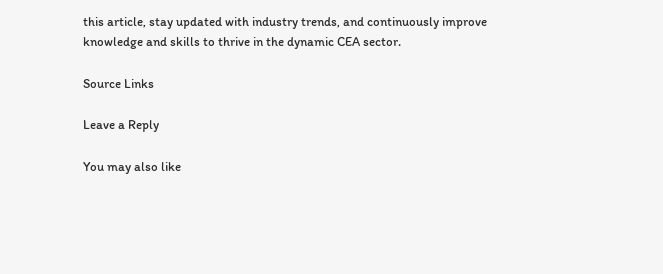this article, stay updated with industry trends, and continuously improve knowledge and skills to thrive in the dynamic CEA sector.

Source Links

Leave a Reply

You may also like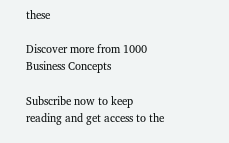these

Discover more from 1000 Business Concepts

Subscribe now to keep reading and get access to the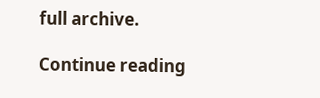full archive.

Continue reading